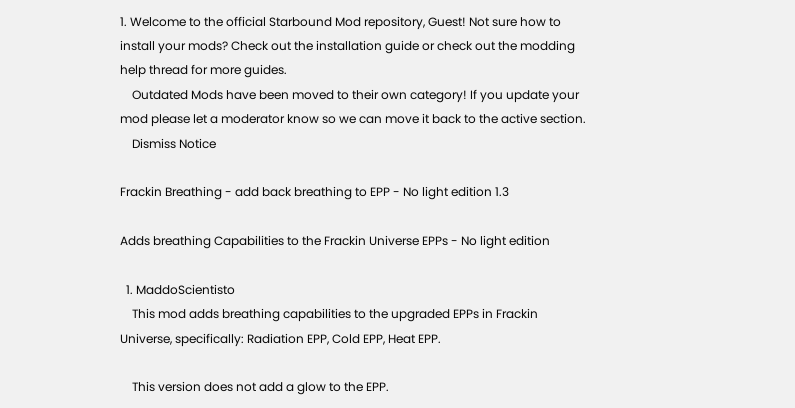1. Welcome to the official Starbound Mod repository, Guest! Not sure how to install your mods? Check out the installation guide or check out the modding help thread for more guides.
    Outdated Mods have been moved to their own category! If you update your mod please let a moderator know so we can move it back to the active section.
    Dismiss Notice

Frackin Breathing - add back breathing to EPP - No light edition 1.3

Adds breathing Capabilities to the Frackin Universe EPPs - No light edition

  1. MaddoScientisto
    This mod adds breathing capabilities to the upgraded EPPs in Frackin Universe, specifically: Radiation EPP, Cold EPP, Heat EPP.

    This version does not add a glow to the EPP.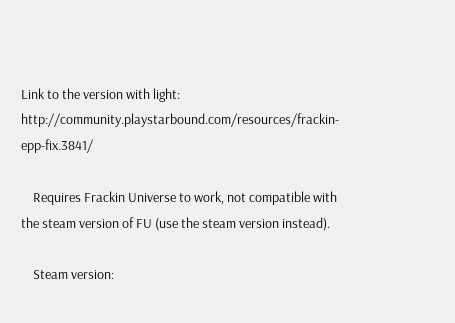Link to the version with light: http://community.playstarbound.com/resources/frackin-epp-fix.3841/

    Requires Frackin Universe to work, not compatible with the steam version of FU (use the steam version instead).

    Steam version: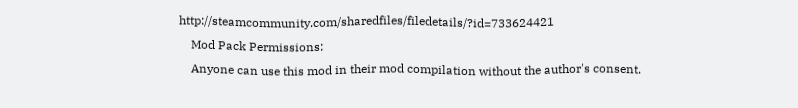http://steamcommunity.com/sharedfiles/filedetails/?id=733624421
    Mod Pack Permissions:
    Anyone can use this mod in their mod compilation without the author's consent.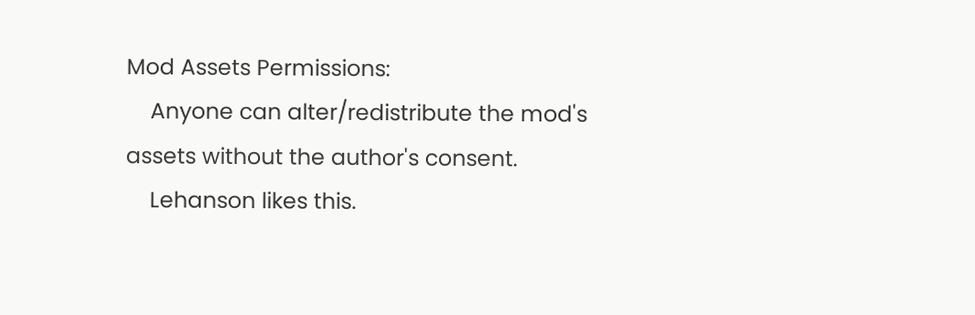Mod Assets Permissions:
    Anyone can alter/redistribute the mod's assets without the author's consent.
    Lehanson likes this.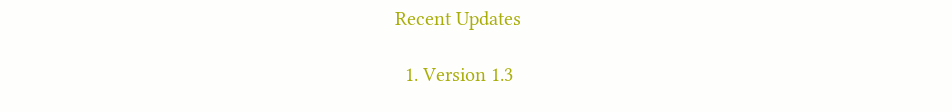Recent Updates

  1. Version 1.3